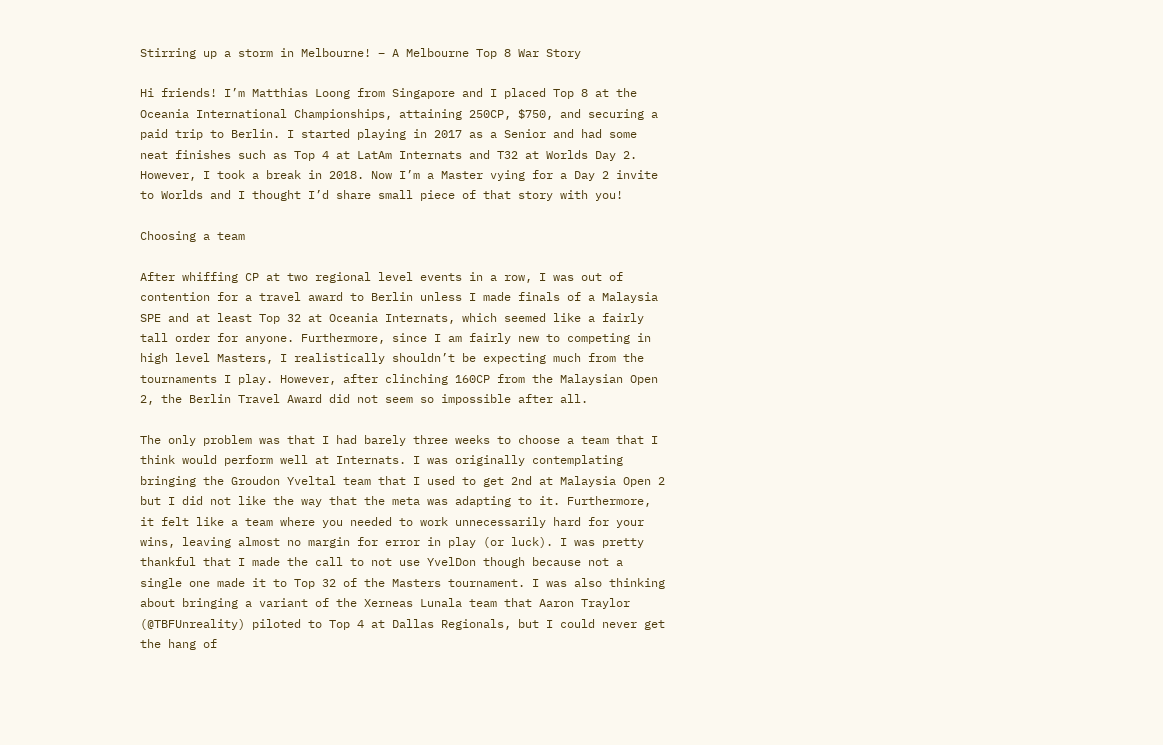Stirring up a storm in Melbourne! – A Melbourne Top 8 War Story

Hi friends! I’m Matthias Loong from Singapore and I placed Top 8 at the Oceania International Championships, attaining 250CP, $750, and securing a paid trip to Berlin. I started playing in 2017 as a Senior and had some neat finishes such as Top 4 at LatAm Internats and T32 at Worlds Day 2. However, I took a break in 2018. Now I’m a Master vying for a Day 2 invite to Worlds and I thought I’d share small piece of that story with you!

Choosing a team

After whiffing CP at two regional level events in a row, I was out of contention for a travel award to Berlin unless I made finals of a Malaysia SPE and at least Top 32 at Oceania Internats, which seemed like a fairly tall order for anyone. Furthermore, since I am fairly new to competing in high level Masters, I realistically shouldn’t be expecting much from the tournaments I play. However, after clinching 160CP from the Malaysian Open 2, the Berlin Travel Award did not seem so impossible after all.

The only problem was that I had barely three weeks to choose a team that I think would perform well at Internats. I was originally contemplating bringing the Groudon Yveltal team that I used to get 2nd at Malaysia Open 2 but I did not like the way that the meta was adapting to it. Furthermore, it felt like a team where you needed to work unnecessarily hard for your wins, leaving almost no margin for error in play (or luck). I was pretty thankful that I made the call to not use YvelDon though because not a single one made it to Top 32 of the Masters tournament. I was also thinking about bringing a variant of the Xerneas Lunala team that Aaron Traylor (@TBFUnreality) piloted to Top 4 at Dallas Regionals, but I could never get the hang of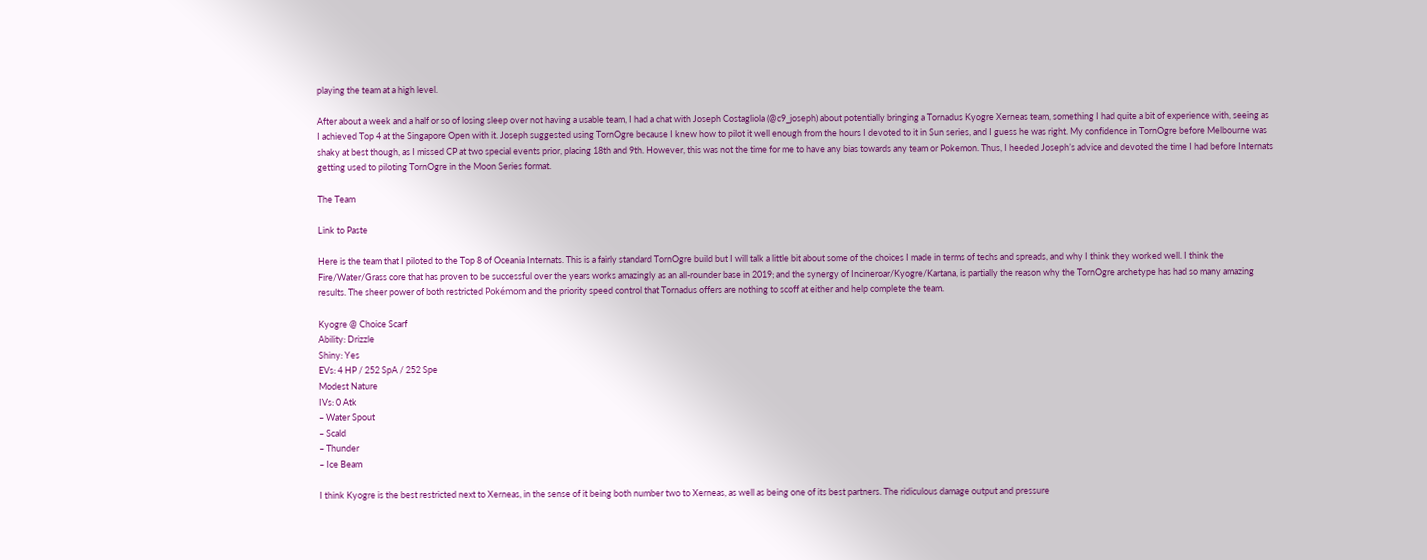playing the team at a high level.

After about a week and a half or so of losing sleep over not having a usable team, I had a chat with Joseph Costagliola (@c9_joseph) about potentially bringing a Tornadus Kyogre Xerneas team, something I had quite a bit of experience with, seeing as I achieved Top 4 at the Singapore Open with it. Joseph suggested using TornOgre because I knew how to pilot it well enough from the hours I devoted to it in Sun series, and I guess he was right. My confidence in TornOgre before Melbourne was shaky at best though, as I missed CP at two special events prior, placing 18th and 9th. However, this was not the time for me to have any bias towards any team or Pokemon. Thus, I heeded Joseph’s advice and devoted the time I had before Internats getting used to piloting TornOgre in the Moon Series format.

The Team

Link to Paste

Here is the team that I piloted to the Top 8 of Oceania Internats. This is a fairly standard TornOgre build but I will talk a little bit about some of the choices I made in terms of techs and spreads, and why I think they worked well. I think the Fire/Water/Grass core that has proven to be successful over the years works amazingly as an all-rounder base in 2019; and the synergy of Incineroar/Kyogre/Kartana, is partially the reason why the TornOgre archetype has had so many amazing results. The sheer power of both restricted Pokémom and the priority speed control that Tornadus offers are nothing to scoff at either and help complete the team.

Kyogre @ Choice Scarf
Ability: Drizzle
Shiny: Yes
EVs: 4 HP / 252 SpA / 252 Spe
Modest Nature
IVs: 0 Atk
– Water Spout
– Scald
– Thunder
– Ice Beam

I think Kyogre is the best restricted next to Xerneas, in the sense of it being both number two to Xerneas, as well as being one of its best partners. The ridiculous damage output and pressure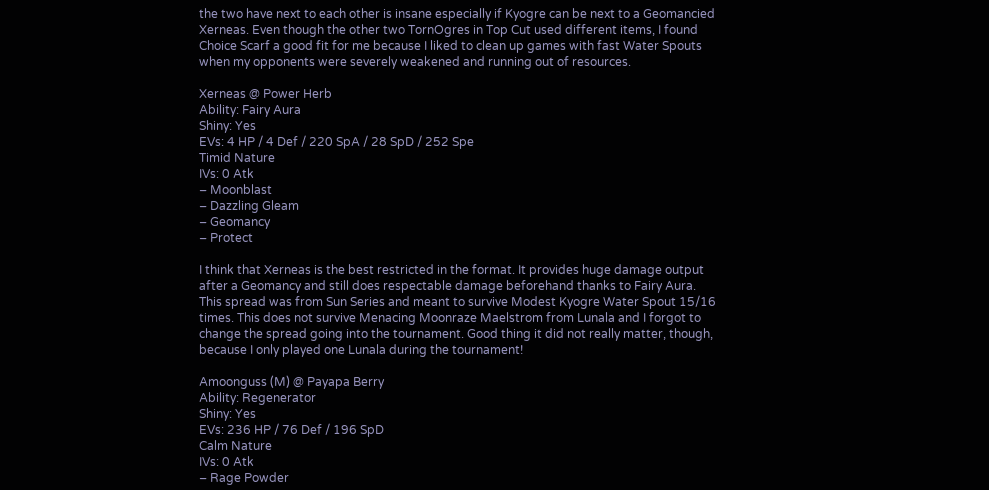the two have next to each other is insane especially if Kyogre can be next to a Geomancied Xerneas. Even though the other two TornOgres in Top Cut used different items, I found Choice Scarf a good fit for me because I liked to clean up games with fast Water Spouts when my opponents were severely weakened and running out of resources.

Xerneas @ Power Herb
Ability: Fairy Aura
Shiny: Yes
EVs: 4 HP / 4 Def / 220 SpA / 28 SpD / 252 Spe
Timid Nature
IVs: 0 Atk
– Moonblast
– Dazzling Gleam
– Geomancy
– Protect

I think that Xerneas is the best restricted in the format. It provides huge damage output after a Geomancy and still does respectable damage beforehand thanks to Fairy Aura. This spread was from Sun Series and meant to survive Modest Kyogre Water Spout 15/16 times. This does not survive Menacing Moonraze Maelstrom from Lunala and I forgot to change the spread going into the tournament. Good thing it did not really matter, though, because I only played one Lunala during the tournament!

Amoonguss (M) @ Payapa Berry
Ability: Regenerator
Shiny: Yes
EVs: 236 HP / 76 Def / 196 SpD
Calm Nature
IVs: 0 Atk
– Rage Powder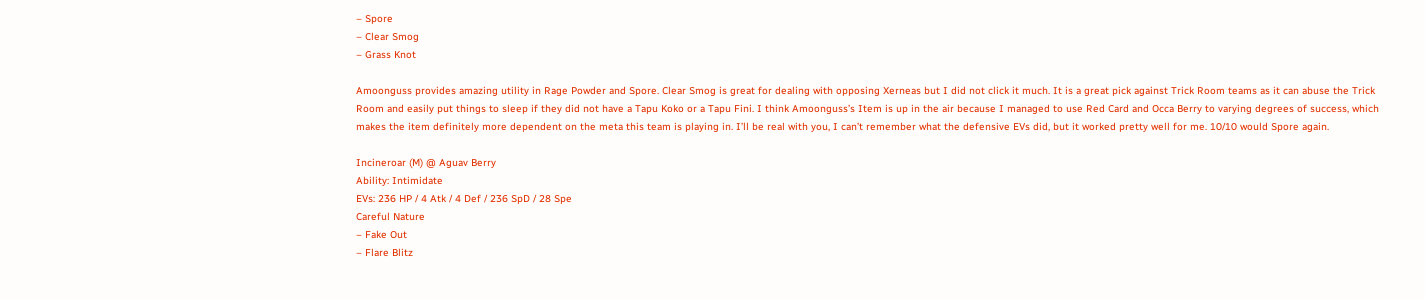– Spore
– Clear Smog
– Grass Knot

Amoonguss provides amazing utility in Rage Powder and Spore. Clear Smog is great for dealing with opposing Xerneas but I did not click it much. It is a great pick against Trick Room teams as it can abuse the Trick Room and easily put things to sleep if they did not have a Tapu Koko or a Tapu Fini. I think Amoonguss’s Item is up in the air because I managed to use Red Card and Occa Berry to varying degrees of success, which makes the item definitely more dependent on the meta this team is playing in. I’ll be real with you, I can’t remember what the defensive EVs did, but it worked pretty well for me. 10/10 would Spore again.

Incineroar (M) @ Aguav Berry
Ability: Intimidate
EVs: 236 HP / 4 Atk / 4 Def / 236 SpD / 28 Spe
Careful Nature
– Fake Out
– Flare Blitz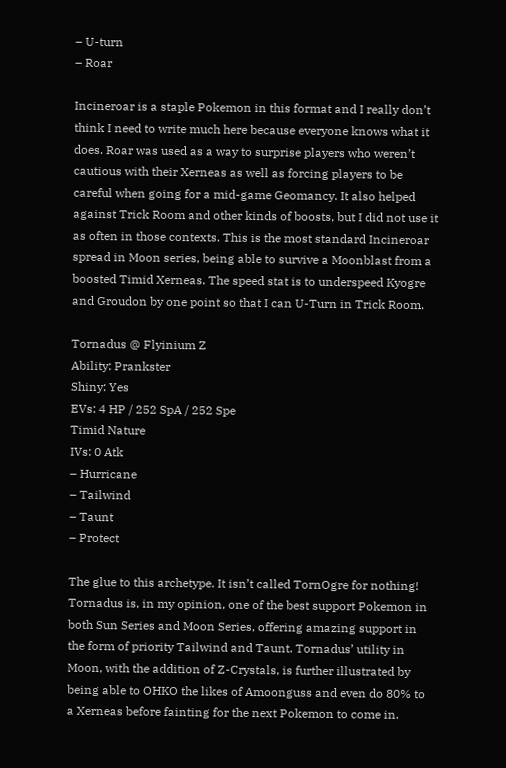– U-turn
– Roar

Incineroar is a staple Pokemon in this format and I really don’t think I need to write much here because everyone knows what it does. Roar was used as a way to surprise players who weren’t cautious with their Xerneas as well as forcing players to be careful when going for a mid-game Geomancy. It also helped against Trick Room and other kinds of boosts, but I did not use it as often in those contexts. This is the most standard Incineroar spread in Moon series, being able to survive a Moonblast from a boosted Timid Xerneas. The speed stat is to underspeed Kyogre and Groudon by one point so that I can U-Turn in Trick Room.

Tornadus @ Flyinium Z
Ability: Prankster
Shiny: Yes
EVs: 4 HP / 252 SpA / 252 Spe
Timid Nature
IVs: 0 Atk
– Hurricane
– Tailwind
– Taunt
– Protect

The glue to this archetype. It isn’t called TornOgre for nothing! Tornadus is, in my opinion, one of the best support Pokemon in both Sun Series and Moon Series, offering amazing support in the form of priority Tailwind and Taunt. Tornadus’ utility in Moon, with the addition of Z-Crystals, is further illustrated by being able to OHKO the likes of Amoonguss and even do 80% to a Xerneas before fainting for the next Pokemon to come in.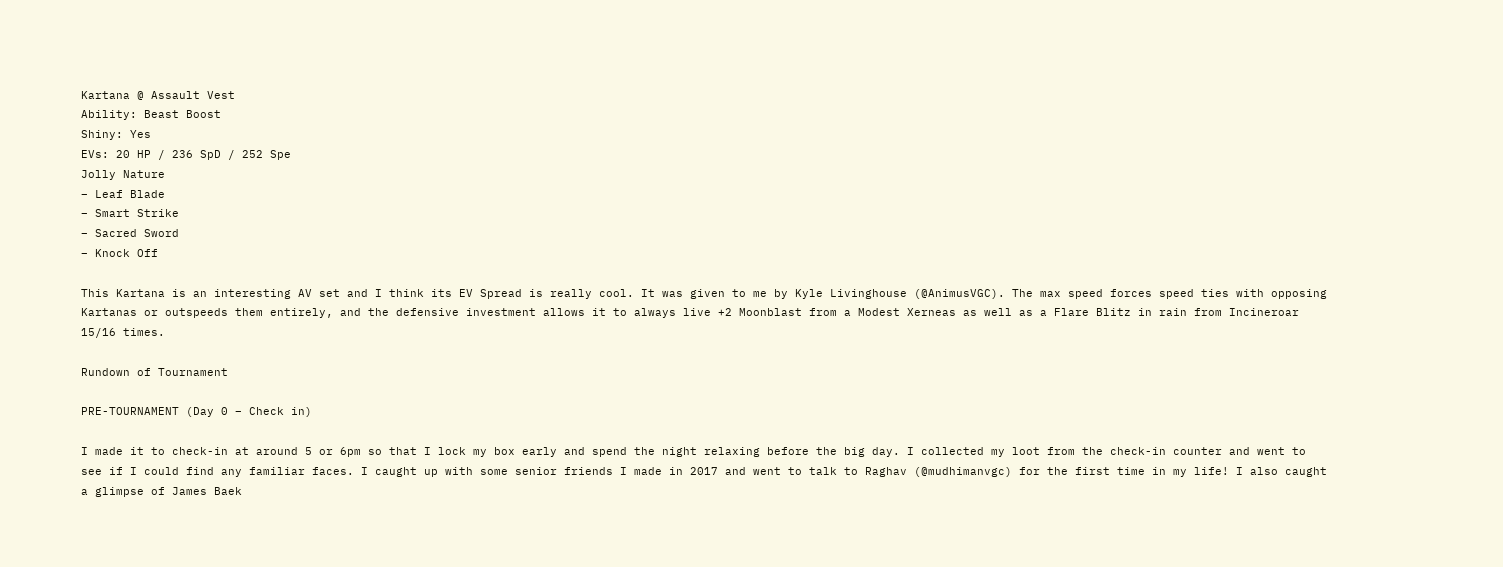Kartana @ Assault Vest
Ability: Beast Boost
Shiny: Yes
EVs: 20 HP / 236 SpD / 252 Spe
Jolly Nature
– Leaf Blade
– Smart Strike
– Sacred Sword
– Knock Off

This Kartana is an interesting AV set and I think its EV Spread is really cool. It was given to me by Kyle Livinghouse (@AnimusVGC). The max speed forces speed ties with opposing Kartanas or outspeeds them entirely, and the defensive investment allows it to always live +2 Moonblast from a Modest Xerneas as well as a Flare Blitz in rain from Incineroar 15/16 times.

Rundown of Tournament

PRE-TOURNAMENT (Day 0 – Check in)

I made it to check-in at around 5 or 6pm so that I lock my box early and spend the night relaxing before the big day. I collected my loot from the check-in counter and went to see if I could find any familiar faces. I caught up with some senior friends I made in 2017 and went to talk to Raghav (@mudhimanvgc) for the first time in my life! I also caught a glimpse of James Baek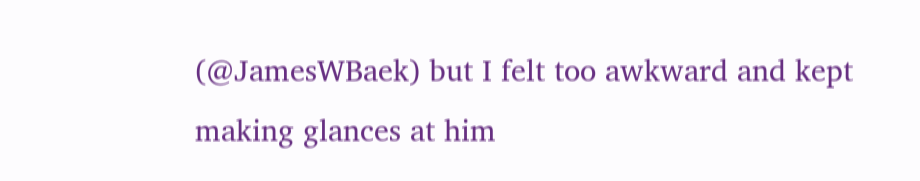(@JamesWBaek) but I felt too awkward and kept making glances at him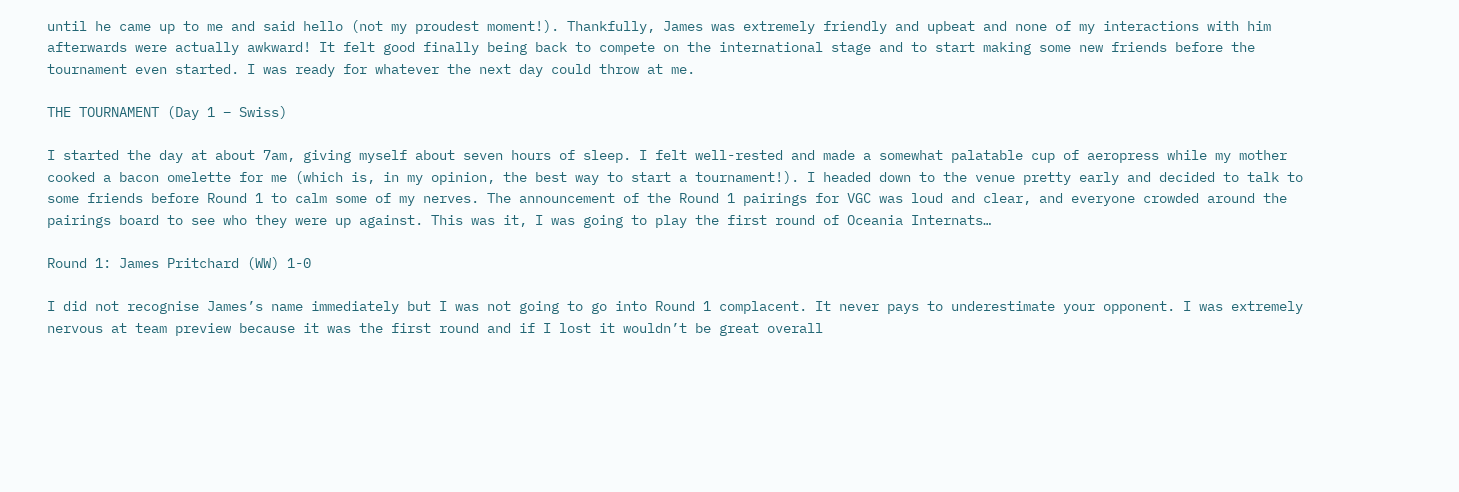until he came up to me and said hello (not my proudest moment!). Thankfully, James was extremely friendly and upbeat and none of my interactions with him afterwards were actually awkward! It felt good finally being back to compete on the international stage and to start making some new friends before the tournament even started. I was ready for whatever the next day could throw at me.

THE TOURNAMENT (Day 1 – Swiss)

I started the day at about 7am, giving myself about seven hours of sleep. I felt well-rested and made a somewhat palatable cup of aeropress while my mother cooked a bacon omelette for me (which is, in my opinion, the best way to start a tournament!). I headed down to the venue pretty early and decided to talk to some friends before Round 1 to calm some of my nerves. The announcement of the Round 1 pairings for VGC was loud and clear, and everyone crowded around the pairings board to see who they were up against. This was it, I was going to play the first round of Oceania Internats…

Round 1: James Pritchard (WW) 1-0

I did not recognise James’s name immediately but I was not going to go into Round 1 complacent. It never pays to underestimate your opponent. I was extremely nervous at team preview because it was the first round and if I lost it wouldn’t be great overall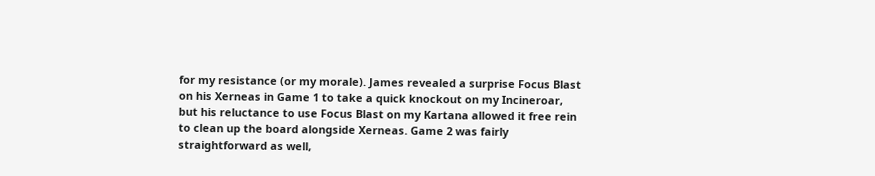for my resistance (or my morale). James revealed a surprise Focus Blast on his Xerneas in Game 1 to take a quick knockout on my Incineroar, but his reluctance to use Focus Blast on my Kartana allowed it free rein to clean up the board alongside Xerneas. Game 2 was fairly straightforward as well,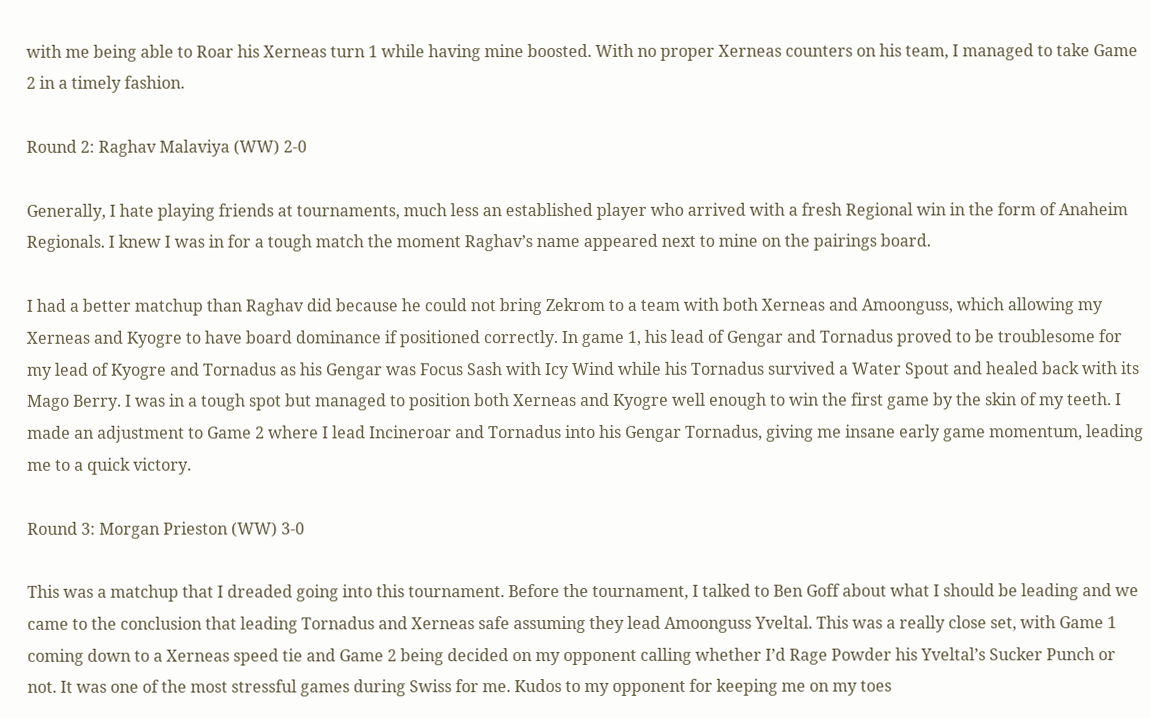with me being able to Roar his Xerneas turn 1 while having mine boosted. With no proper Xerneas counters on his team, I managed to take Game 2 in a timely fashion.

Round 2: Raghav Malaviya (WW) 2-0

Generally, I hate playing friends at tournaments, much less an established player who arrived with a fresh Regional win in the form of Anaheim Regionals. I knew I was in for a tough match the moment Raghav’s name appeared next to mine on the pairings board.

I had a better matchup than Raghav did because he could not bring Zekrom to a team with both Xerneas and Amoonguss, which allowing my Xerneas and Kyogre to have board dominance if positioned correctly. In game 1, his lead of Gengar and Tornadus proved to be troublesome for my lead of Kyogre and Tornadus as his Gengar was Focus Sash with Icy Wind while his Tornadus survived a Water Spout and healed back with its Mago Berry. I was in a tough spot but managed to position both Xerneas and Kyogre well enough to win the first game by the skin of my teeth. I made an adjustment to Game 2 where I lead Incineroar and Tornadus into his Gengar Tornadus, giving me insane early game momentum, leading me to a quick victory.

Round 3: Morgan Prieston (WW) 3-0

This was a matchup that I dreaded going into this tournament. Before the tournament, I talked to Ben Goff about what I should be leading and we came to the conclusion that leading Tornadus and Xerneas safe assuming they lead Amoonguss Yveltal. This was a really close set, with Game 1 coming down to a Xerneas speed tie and Game 2 being decided on my opponent calling whether I’d Rage Powder his Yveltal’s Sucker Punch or not. It was one of the most stressful games during Swiss for me. Kudos to my opponent for keeping me on my toes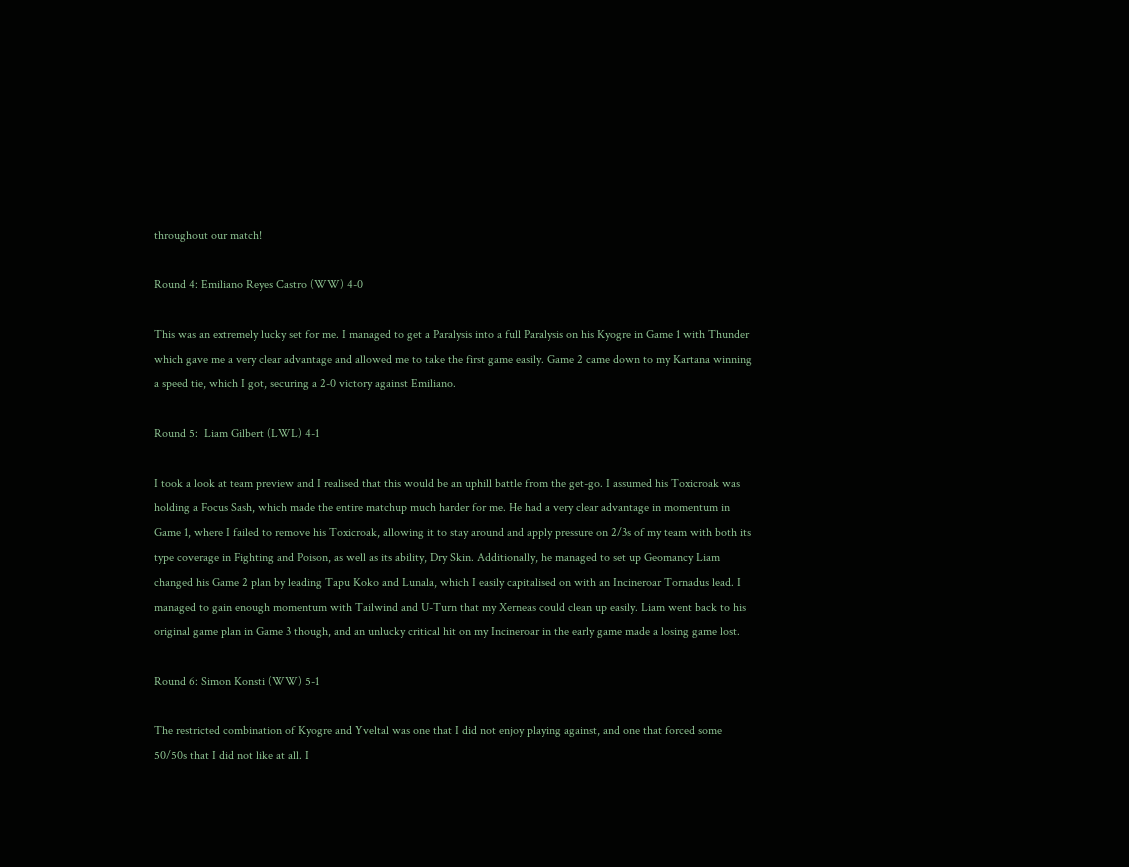throughout our match!

Round 4: Emiliano Reyes Castro (WW) 4-0

This was an extremely lucky set for me. I managed to get a Paralysis into a full Paralysis on his Kyogre in Game 1 with Thunder which gave me a very clear advantage and allowed me to take the first game easily. Game 2 came down to my Kartana winning a speed tie, which I got, securing a 2-0 victory against Emiliano.

Round 5:  Liam Gilbert (LWL) 4-1

I took a look at team preview and I realised that this would be an uphill battle from the get-go. I assumed his Toxicroak was holding a Focus Sash, which made the entire matchup much harder for me. He had a very clear advantage in momentum in Game 1, where I failed to remove his Toxicroak, allowing it to stay around and apply pressure on 2/3s of my team with both its type coverage in Fighting and Poison, as well as its ability, Dry Skin. Additionally, he managed to set up Geomancy Liam changed his Game 2 plan by leading Tapu Koko and Lunala, which I easily capitalised on with an Incineroar Tornadus lead. I managed to gain enough momentum with Tailwind and U-Turn that my Xerneas could clean up easily. Liam went back to his original game plan in Game 3 though, and an unlucky critical hit on my Incineroar in the early game made a losing game lost.

Round 6: Simon Konsti (WW) 5-1

The restricted combination of Kyogre and Yveltal was one that I did not enjoy playing against, and one that forced some 50/50s that I did not like at all. I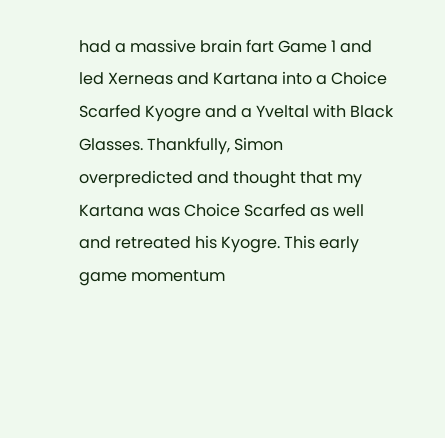had a massive brain fart Game 1 and led Xerneas and Kartana into a Choice Scarfed Kyogre and a Yveltal with Black Glasses. Thankfully, Simon overpredicted and thought that my Kartana was Choice Scarfed as well and retreated his Kyogre. This early game momentum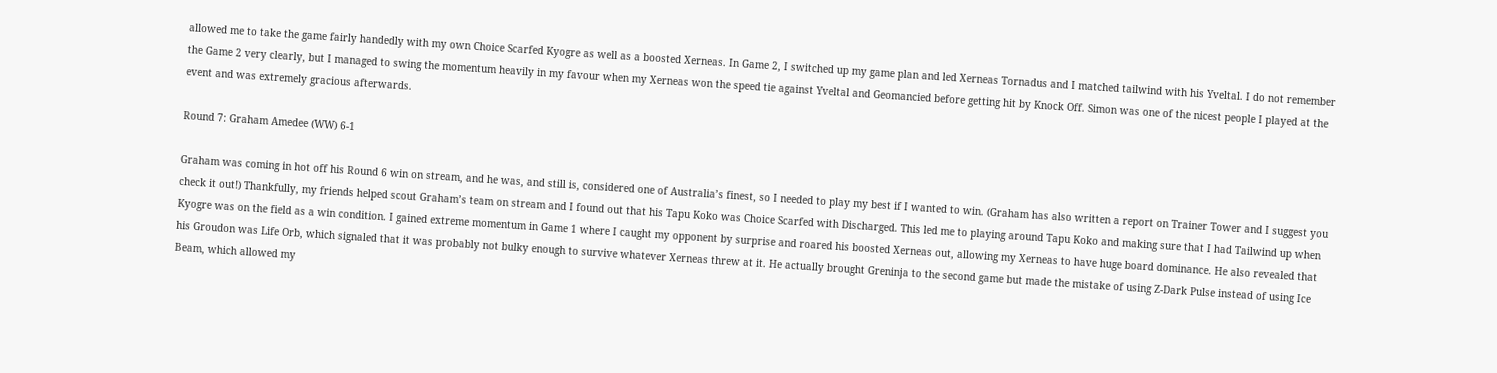allowed me to take the game fairly handedly with my own Choice Scarfed Kyogre as well as a boosted Xerneas. In Game 2, I switched up my game plan and led Xerneas Tornadus and I matched tailwind with his Yveltal. I do not remember the Game 2 very clearly, but I managed to swing the momentum heavily in my favour when my Xerneas won the speed tie against Yveltal and Geomancied before getting hit by Knock Off. Simon was one of the nicest people I played at the event and was extremely gracious afterwards.

Round 7: Graham Amedee (WW) 6-1

Graham was coming in hot off his Round 6 win on stream, and he was, and still is, considered one of Australia’s finest, so I needed to play my best if I wanted to win. (Graham has also written a report on Trainer Tower and I suggest you check it out!) Thankfully, my friends helped scout Graham’s team on stream and I found out that his Tapu Koko was Choice Scarfed with Discharged. This led me to playing around Tapu Koko and making sure that I had Tailwind up when Kyogre was on the field as a win condition. I gained extreme momentum in Game 1 where I caught my opponent by surprise and roared his boosted Xerneas out, allowing my Xerneas to have huge board dominance. He also revealed that his Groudon was Life Orb, which signaled that it was probably not bulky enough to survive whatever Xerneas threw at it. He actually brought Greninja to the second game but made the mistake of using Z-Dark Pulse instead of using Ice Beam, which allowed my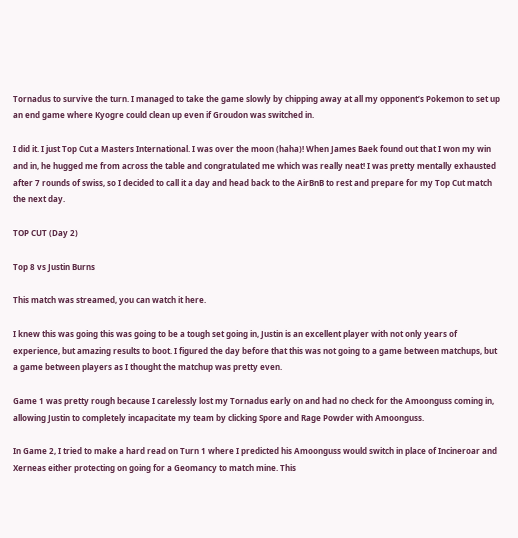Tornadus to survive the turn. I managed to take the game slowly by chipping away at all my opponent’s Pokemon to set up an end game where Kyogre could clean up even if Groudon was switched in.

I did it. I just Top Cut a Masters International. I was over the moon (haha)! When James Baek found out that I won my win and in, he hugged me from across the table and congratulated me which was really neat! I was pretty mentally exhausted after 7 rounds of swiss, so I decided to call it a day and head back to the AirBnB to rest and prepare for my Top Cut match the next day.

TOP CUT (Day 2)

Top 8 vs Justin Burns

This match was streamed, you can watch it here.

I knew this was going this was going to be a tough set going in, Justin is an excellent player with not only years of experience, but amazing results to boot. I figured the day before that this was not going to a game between matchups, but a game between players as I thought the matchup was pretty even.

Game 1 was pretty rough because I carelessly lost my Tornadus early on and had no check for the Amoonguss coming in, allowing Justin to completely incapacitate my team by clicking Spore and Rage Powder with Amoonguss.

In Game 2, I tried to make a hard read on Turn 1 where I predicted his Amoonguss would switch in place of Incineroar and Xerneas either protecting on going for a Geomancy to match mine. This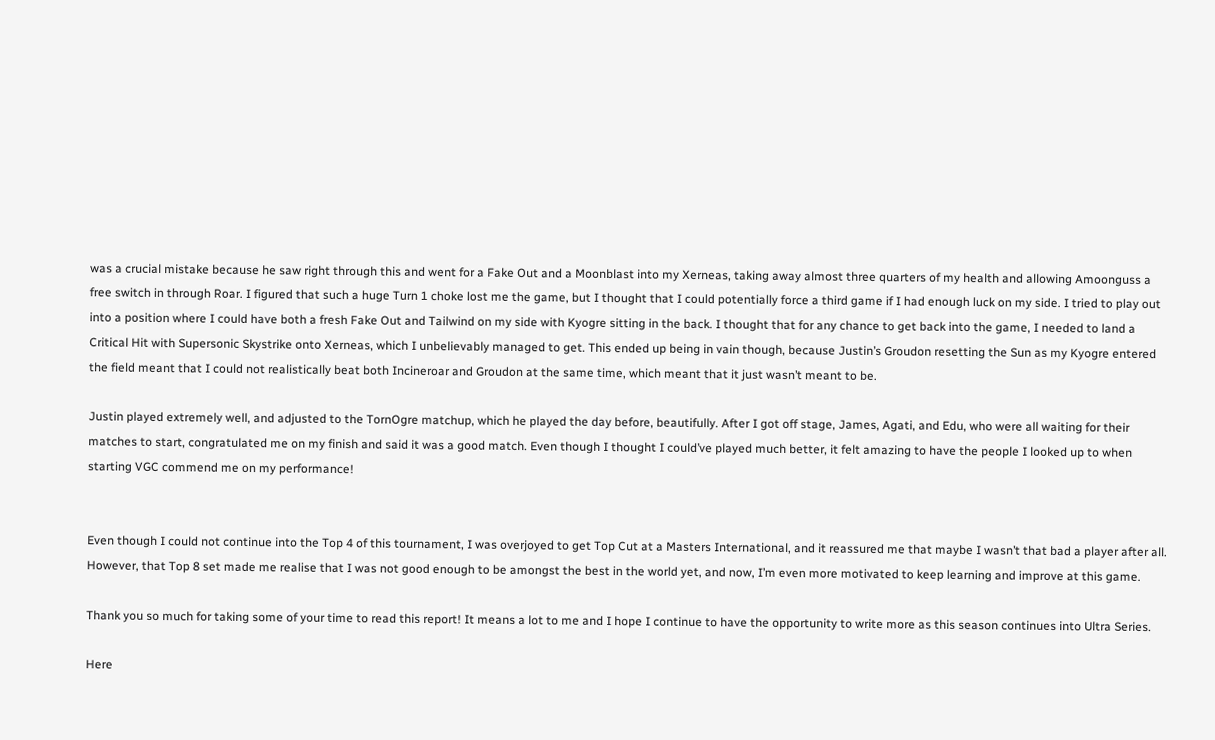was a crucial mistake because he saw right through this and went for a Fake Out and a Moonblast into my Xerneas, taking away almost three quarters of my health and allowing Amoonguss a free switch in through Roar. I figured that such a huge Turn 1 choke lost me the game, but I thought that I could potentially force a third game if I had enough luck on my side. I tried to play out into a position where I could have both a fresh Fake Out and Tailwind on my side with Kyogre sitting in the back. I thought that for any chance to get back into the game, I needed to land a Critical Hit with Supersonic Skystrike onto Xerneas, which I unbelievably managed to get. This ended up being in vain though, because Justin’s Groudon resetting the Sun as my Kyogre entered the field meant that I could not realistically beat both Incineroar and Groudon at the same time, which meant that it just wasn’t meant to be.

Justin played extremely well, and adjusted to the TornOgre matchup, which he played the day before, beautifully. After I got off stage, James, Agati, and Edu, who were all waiting for their matches to start, congratulated me on my finish and said it was a good match. Even though I thought I could’ve played much better, it felt amazing to have the people I looked up to when starting VGC commend me on my performance!


Even though I could not continue into the Top 4 of this tournament, I was overjoyed to get Top Cut at a Masters International, and it reassured me that maybe I wasn’t that bad a player after all. However, that Top 8 set made me realise that I was not good enough to be amongst the best in the world yet, and now, I’m even more motivated to keep learning and improve at this game.

Thank you so much for taking some of your time to read this report! It means a lot to me and I hope I continue to have the opportunity to write more as this season continues into Ultra Series.

Here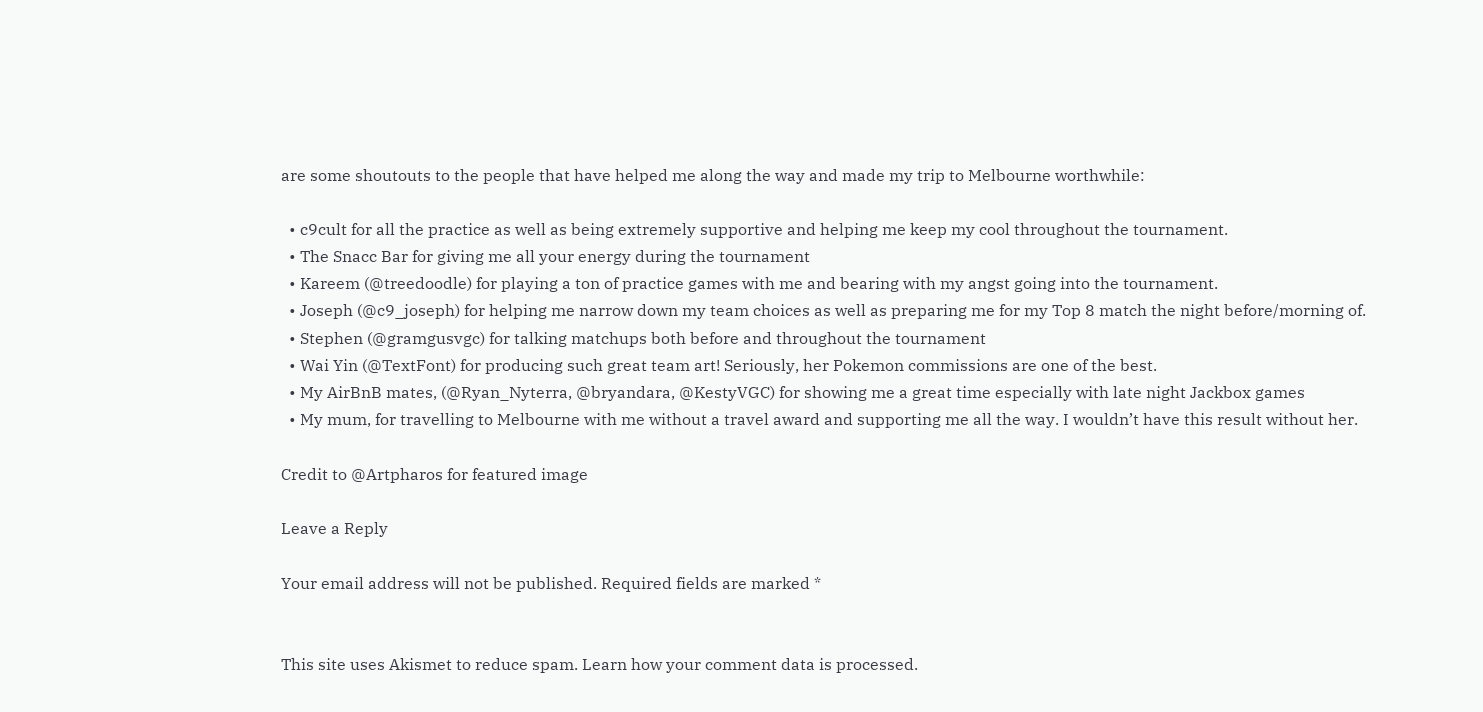are some shoutouts to the people that have helped me along the way and made my trip to Melbourne worthwhile:

  • c9cult for all the practice as well as being extremely supportive and helping me keep my cool throughout the tournament.
  • The Snacc Bar for giving me all your energy during the tournament
  • Kareem (@treedoodle) for playing a ton of practice games with me and bearing with my angst going into the tournament.
  • Joseph (@c9_joseph) for helping me narrow down my team choices as well as preparing me for my Top 8 match the night before/morning of.
  • Stephen (@gramgusvgc) for talking matchups both before and throughout the tournament
  • Wai Yin (@TextFont) for producing such great team art! Seriously, her Pokemon commissions are one of the best.
  • My AirBnB mates, (@Ryan_Nyterra, @bryandara, @KestyVGC) for showing me a great time especially with late night Jackbox games
  • My mum, for travelling to Melbourne with me without a travel award and supporting me all the way. I wouldn’t have this result without her.

Credit to @Artpharos for featured image

Leave a Reply

Your email address will not be published. Required fields are marked *


This site uses Akismet to reduce spam. Learn how your comment data is processed.